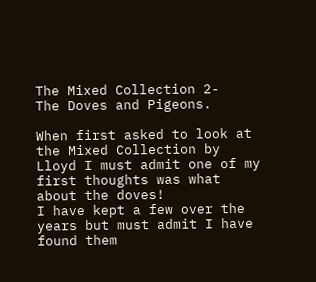The Mixed Collection 2-
The Doves and Pigeons.

When first asked to look at the Mixed Collection by Lloyd I must admit one of my first thoughts was what about the doves!
I have kept a few over the years but must admit I have found them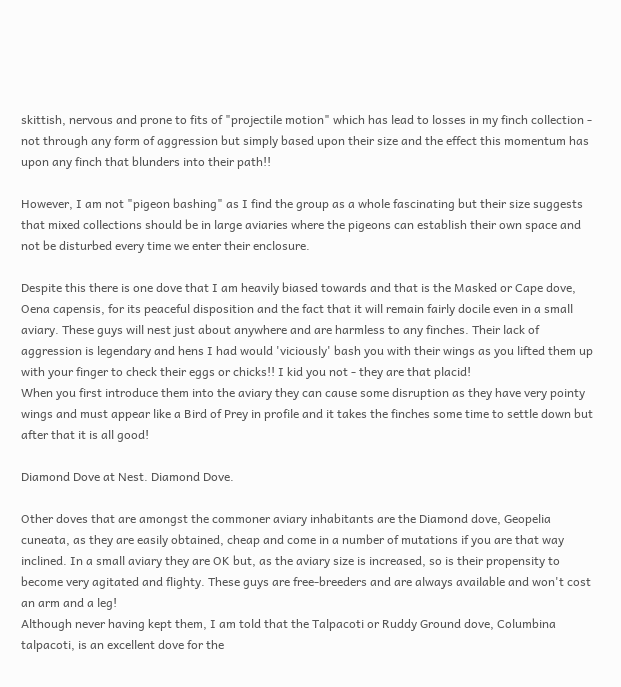skittish, nervous and prone to fits of "projectile motion" which has lead to losses in my finch collection - not through any form of aggression but simply based upon their size and the effect this momentum has upon any finch that blunders into their path!!

However, I am not "pigeon bashing" as I find the group as a whole fascinating but their size suggests that mixed collections should be in large aviaries where the pigeons can establish their own space and not be disturbed every time we enter their enclosure.

Despite this there is one dove that I am heavily biased towards and that is the Masked or Cape dove, Oena capensis, for its peaceful disposition and the fact that it will remain fairly docile even in a small aviary. These guys will nest just about anywhere and are harmless to any finches. Their lack of aggression is legendary and hens I had would 'viciously' bash you with their wings as you lifted them up with your finger to check their eggs or chicks!! I kid you not - they are that placid!
When you first introduce them into the aviary they can cause some disruption as they have very pointy wings and must appear like a Bird of Prey in profile and it takes the finches some time to settle down but after that it is all good!

Diamond Dove at Nest. Diamond Dove.

Other doves that are amongst the commoner aviary inhabitants are the Diamond dove, Geopelia cuneata, as they are easily obtained, cheap and come in a number of mutations if you are that way inclined. In a small aviary they are OK but, as the aviary size is increased, so is their propensity to become very agitated and flighty. These guys are free-breeders and are always available and won't cost an arm and a leg!
Although never having kept them, I am told that the Talpacoti or Ruddy Ground dove, Columbina talpacoti, is an excellent dove for the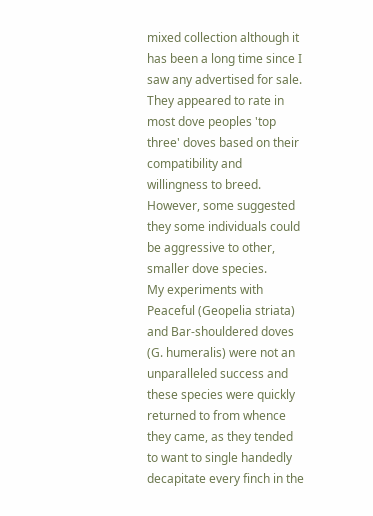mixed collection although it has been a long time since I saw any advertised for sale. They appeared to rate in most dove peoples 'top three' doves based on their compatibility and willingness to breed.
However, some suggested they some individuals could be aggressive to other, smaller dove species.
My experiments with Peaceful (Geopelia striata) and Bar-shouldered doves (G. humeralis) were not an unparalleled success and these species were quickly returned to from whence they came, as they tended to want to single handedly decapitate every finch in the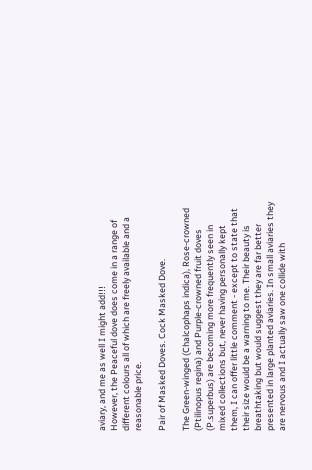aviary, and me as well I might add!!!
However, the Peaceful dove does come in a range of different colours all of which are freely available and a reasonable price.

Pair of Masked Doves. Cock Masked Dove.

The Green-winged (Chalcophaps indica), Rose-crowned (Ptilinopus regina) and Purple-crowned fruit doves (P.superbus) are becoming more frequently seen in mixed collections but, never having personally kept them, I can offer little comment - except to state that their size would be a warning to me. Their beauty is breathtaking but would suggest they are far better presented in large planted aviaries. In small aviaries they are nervous and I actually saw one collide with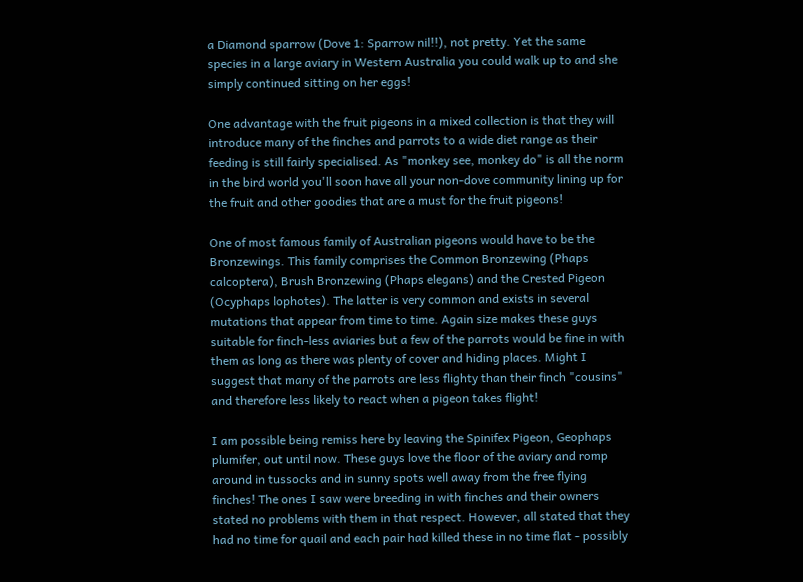a Diamond sparrow (Dove 1: Sparrow nil!!), not pretty. Yet the same species in a large aviary in Western Australia you could walk up to and she simply continued sitting on her eggs!

One advantage with the fruit pigeons in a mixed collection is that they will introduce many of the finches and parrots to a wide diet range as their feeding is still fairly specialised. As "monkey see, monkey do" is all the norm in the bird world you'll soon have all your non-dove community lining up for the fruit and other goodies that are a must for the fruit pigeons!

One of most famous family of Australian pigeons would have to be the Bronzewings. This family comprises the Common Bronzewing (Phaps calcoptera), Brush Bronzewing (Phaps elegans) and the Crested Pigeon (Ocyphaps lophotes). The latter is very common and exists in several mutations that appear from time to time. Again size makes these guys suitable for finch-less aviaries but a few of the parrots would be fine in with them as long as there was plenty of cover and hiding places. Might I suggest that many of the parrots are less flighty than their finch "cousins" and therefore less likely to react when a pigeon takes flight!

I am possible being remiss here by leaving the Spinifex Pigeon, Geophaps plumifer, out until now. These guys love the floor of the aviary and romp around in tussocks and in sunny spots well away from the free flying finches! The ones I saw were breeding in with finches and their owners stated no problems with them in that respect. However, all stated that they had no time for quail and each pair had killed these in no time flat - possibly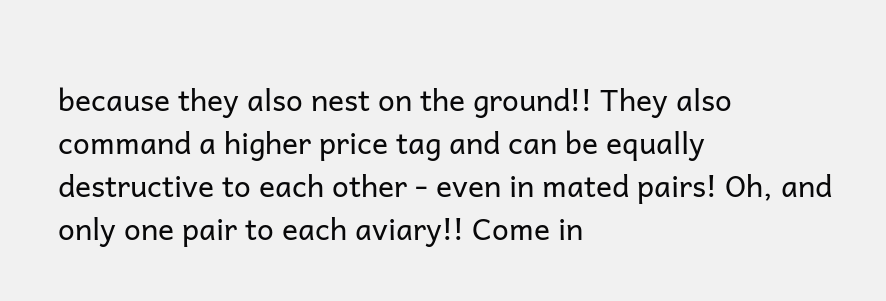because they also nest on the ground!! They also command a higher price tag and can be equally destructive to each other - even in mated pairs! Oh, and only one pair to each aviary!! Come in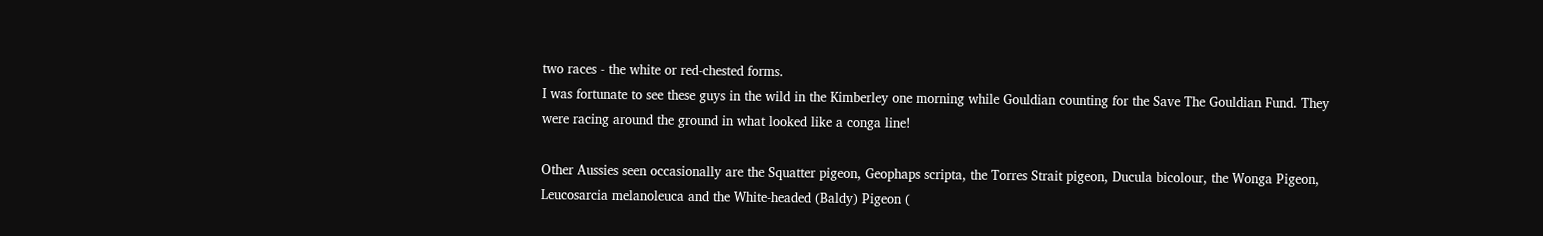two races - the white or red-chested forms.
I was fortunate to see these guys in the wild in the Kimberley one morning while Gouldian counting for the Save The Gouldian Fund. They were racing around the ground in what looked like a conga line!

Other Aussies seen occasionally are the Squatter pigeon, Geophaps scripta, the Torres Strait pigeon, Ducula bicolour, the Wonga Pigeon, Leucosarcia melanoleuca and the White-headed (Baldy) Pigeon (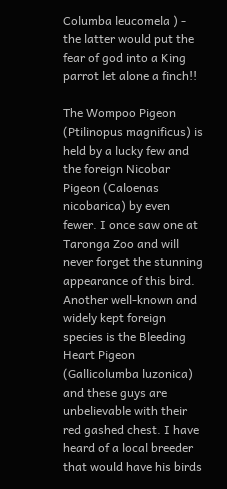Columba leucomela ) - the latter would put the fear of god into a King parrot let alone a finch!!

The Wompoo Pigeon (Ptilinopus magnificus) is held by a lucky few and the foreign Nicobar Pigeon (Caloenas nicobarica) by even fewer. I once saw one at Taronga Zoo and will never forget the stunning appearance of this bird. Another well-known and widely kept foreign species is the Bleeding Heart Pigeon (Gallicolumba luzonica) and these guys are unbelievable with their red gashed chest. I have heard of a local breeder that would have his birds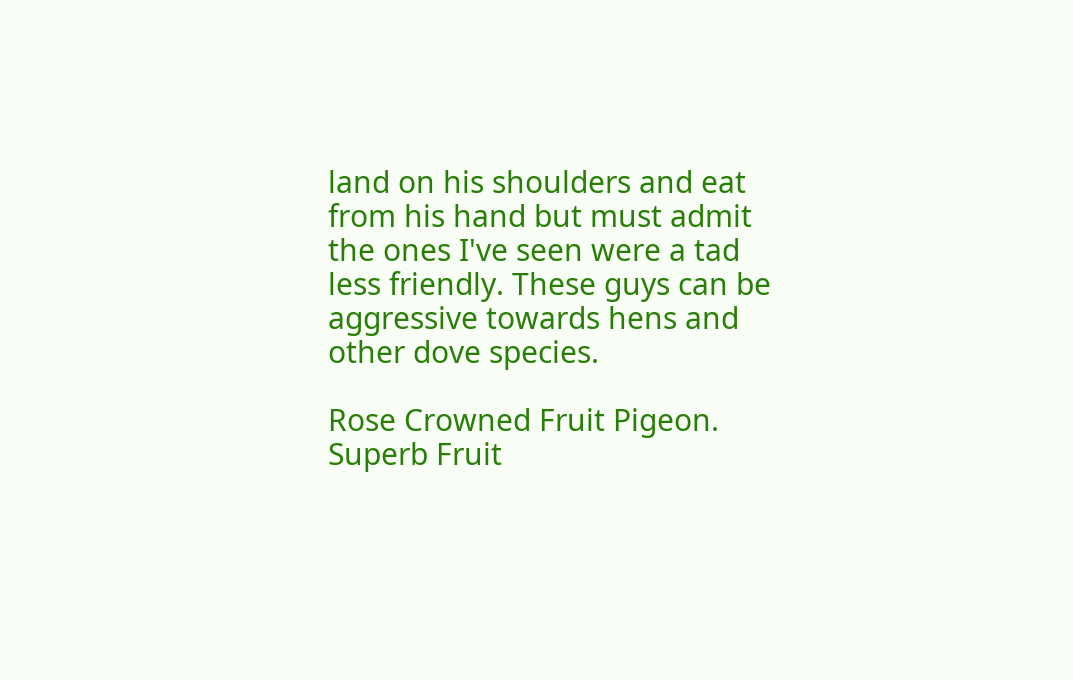land on his shoulders and eat from his hand but must admit the ones I've seen were a tad less friendly. These guys can be aggressive towards hens and other dove species.

Rose Crowned Fruit Pigeon. Superb Fruit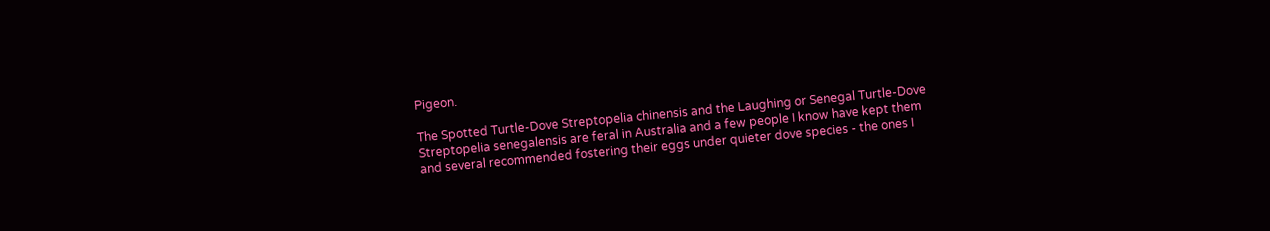Pigeon.

The Spotted Turtle-Dove Streptopelia chinensis and the Laughing or Senegal Turtle-Dove Streptopelia senegalensis are feral in Australia and a few people I know have kept them and several recommended fostering their eggs under quieter dove species - the ones I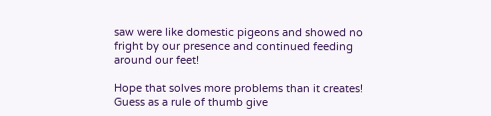saw were like domestic pigeons and showed no fright by our presence and continued feeding around our feet!

Hope that solves more problems than it creates! Guess as a rule of thumb give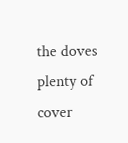the doves plenty of cover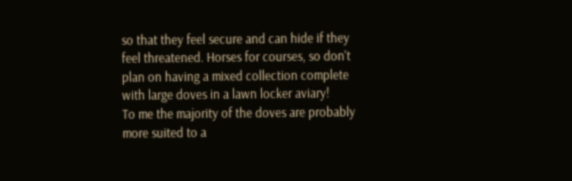so that they feel secure and can hide if they feel threatened. Horses for courses, so don't plan on having a mixed collection complete with large doves in a lawn locker aviary!
To me the majority of the doves are probably more suited to a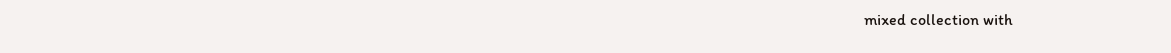mixed collection with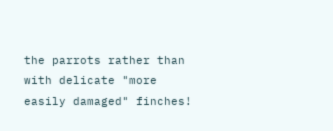the parrots rather than with delicate "more easily damaged" finches!